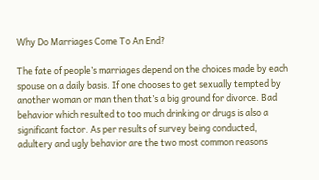Why Do Marriages Come To An End?

The fate of people’s marriages depend on the choices made by each spouse on a daily basis. If one chooses to get sexually tempted by another woman or man then that’s a big ground for divorce. Bad behavior which resulted to too much drinking or drugs is also a significant factor. As per results of survey being conducted, adultery and ugly behavior are the two most common reasons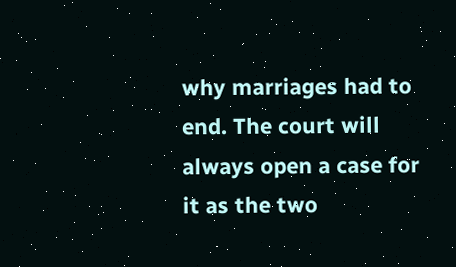why marriages had to end. The court will always open a case for it as the two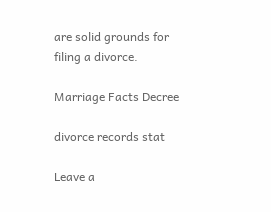are solid grounds for filing a divorce.

Marriage Facts Decree

divorce records stat

Leave a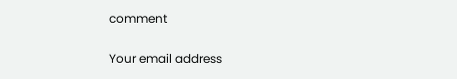comment

Your email address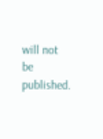will not be published.